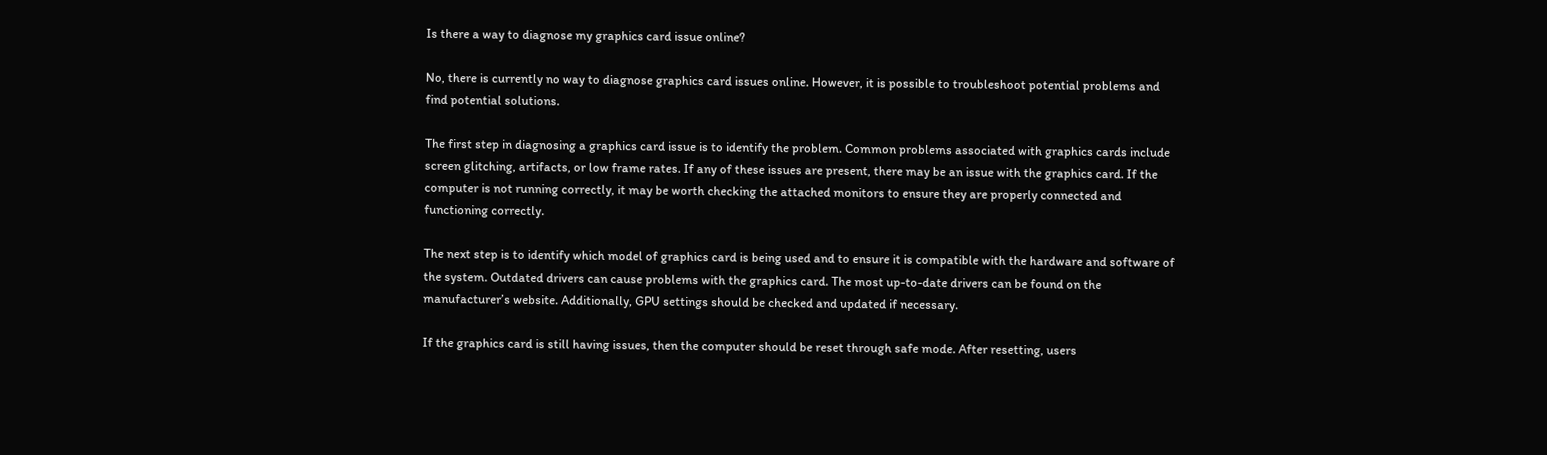Is there a way to diagnose my graphics card issue online?

No, there is currently no way to diagnose graphics card issues online. However, it is possible to troubleshoot potential problems and find potential solutions.

The first step in diagnosing a graphics card issue is to identify the problem. Common problems associated with graphics cards include screen glitching, artifacts, or low frame rates. If any of these issues are present, there may be an issue with the graphics card. If the computer is not running correctly, it may be worth checking the attached monitors to ensure they are properly connected and functioning correctly.

The next step is to identify which model of graphics card is being used and to ensure it is compatible with the hardware and software of the system. Outdated drivers can cause problems with the graphics card. The most up-to-date drivers can be found on the manufacturer’s website. Additionally, GPU settings should be checked and updated if necessary.

If the graphics card is still having issues, then the computer should be reset through safe mode. After resetting, users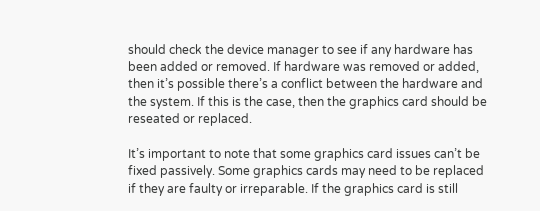should check the device manager to see if any hardware has been added or removed. If hardware was removed or added, then it’s possible there’s a conflict between the hardware and the system. If this is the case, then the graphics card should be reseated or replaced.

It’s important to note that some graphics card issues can’t be fixed passively. Some graphics cards may need to be replaced if they are faulty or irreparable. If the graphics card is still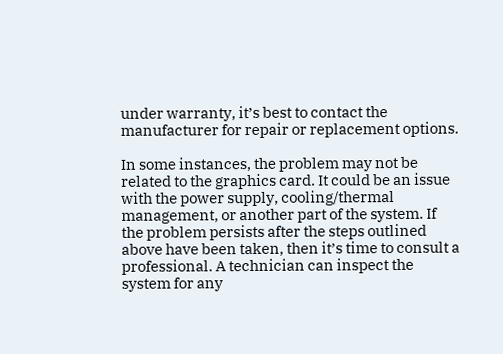under warranty, it’s best to contact the manufacturer for repair or replacement options.

In some instances, the problem may not be related to the graphics card. It could be an issue with the power supply, cooling/thermal management, or another part of the system. If the problem persists after the steps outlined above have been taken, then it’s time to consult a professional. A technician can inspect the system for any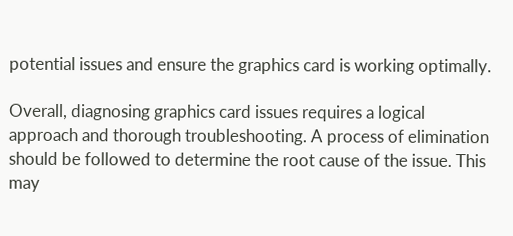potential issues and ensure the graphics card is working optimally.

Overall, diagnosing graphics card issues requires a logical approach and thorough troubleshooting. A process of elimination should be followed to determine the root cause of the issue. This may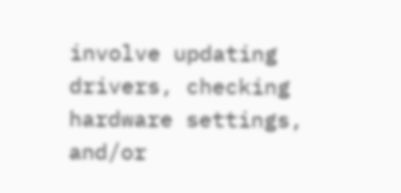involve updating drivers, checking hardware settings, and/or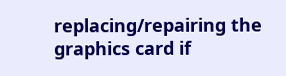replacing/repairing the graphics card if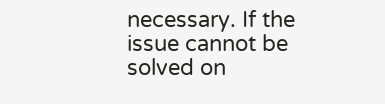necessary. If the issue cannot be solved on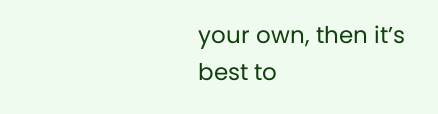your own, then it’s best to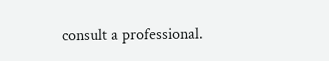consult a professional.